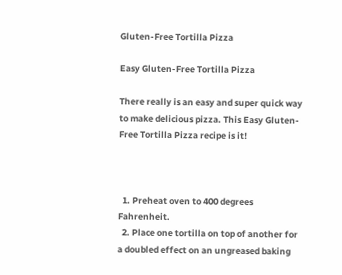Gluten-Free Tortilla Pizza

Easy Gluten-Free Tortilla Pizza

There really is an easy and super quick way to make delicious pizza. This Easy Gluten-Free Tortilla Pizza recipe is it!



  1. Preheat oven to 400 degrees Fahrenheit.
  2. Place one tortilla on top of another for a doubled effect on an ungreased baking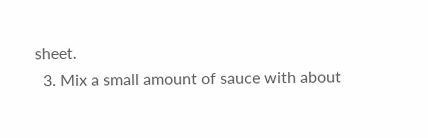sheet.
  3. Mix a small amount of sauce with about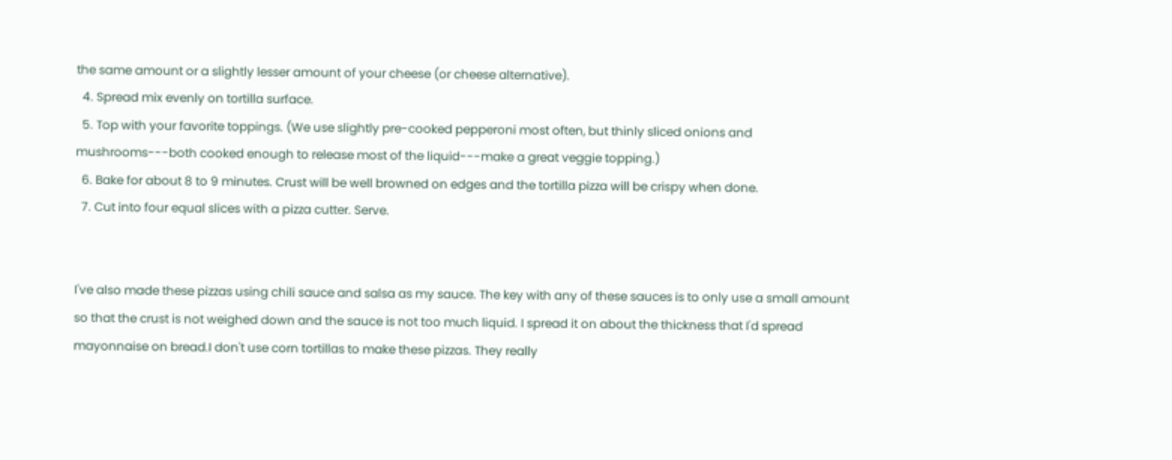the same amount or a slightly lesser amount of your cheese (or cheese alternative).
  4. Spread mix evenly on tortilla surface.
  5. Top with your favorite toppings. (We use slightly pre-cooked pepperoni most often, but thinly sliced onions and mushrooms---both cooked enough to release most of the liquid---make a great veggie topping.)
  6. Bake for about 8 to 9 minutes. Crust will be well browned on edges and the tortilla pizza will be crispy when done.
  7. Cut into four equal slices with a pizza cutter. Serve.


I've also made these pizzas using chili sauce and salsa as my sauce. The key with any of these sauces is to only use a small amount so that the crust is not weighed down and the sauce is not too much liquid. I spread it on about the thickness that I'd spread mayonnaise on bread.I don't use corn tortillas to make these pizzas. They really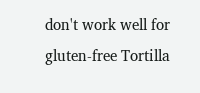don't work well for gluten-free Tortilla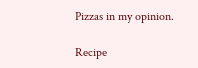Pizzas in my opinion.

Recipe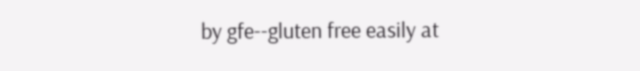by gfe--gluten free easily at